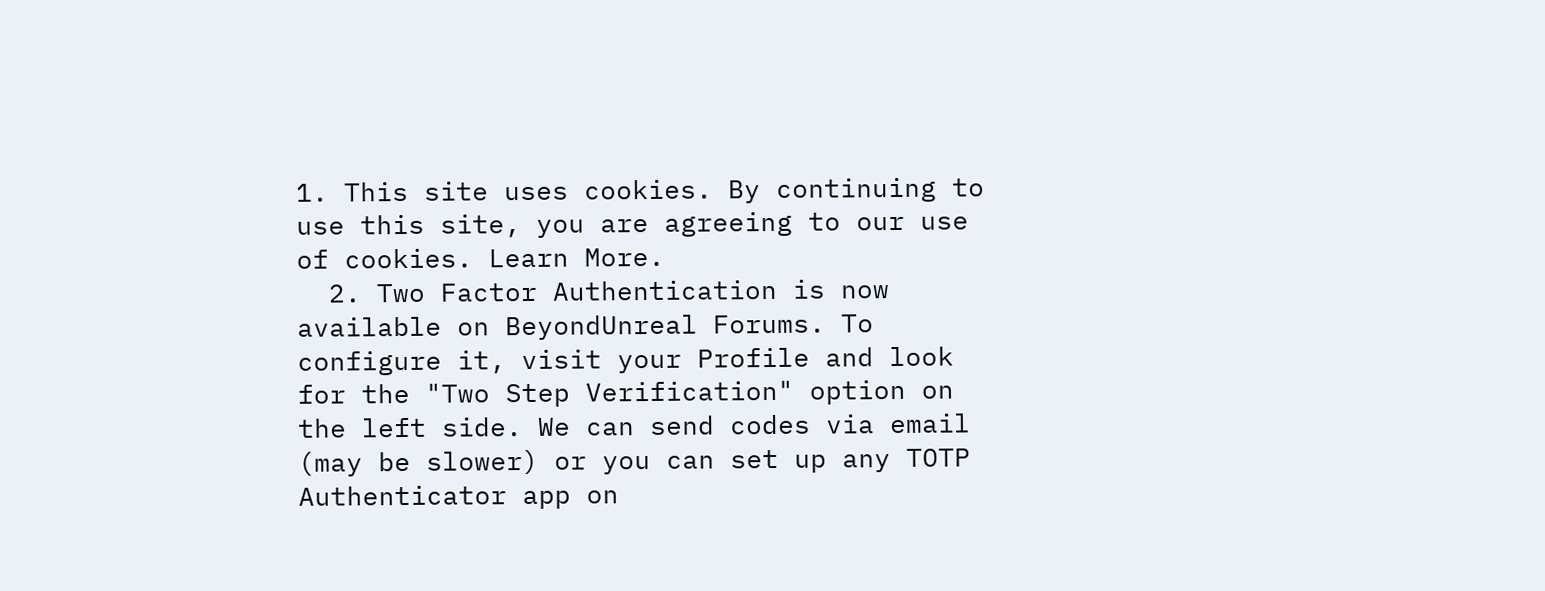1. This site uses cookies. By continuing to use this site, you are agreeing to our use of cookies. Learn More.
  2. Two Factor Authentication is now available on BeyondUnreal Forums. To configure it, visit your Profile and look for the "Two Step Verification" option on the left side. We can send codes via email (may be slower) or you can set up any TOTP Authenticator app on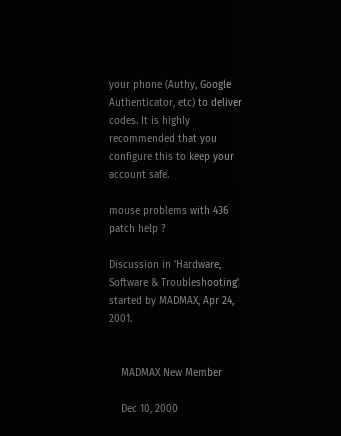your phone (Authy, Google Authenticator, etc) to deliver codes. It is highly recommended that you configure this to keep your account safe.

mouse problems with 436 patch help ?

Discussion in 'Hardware, Software & Troubleshooting' started by MADMAX, Apr 24, 2001.


    MADMAX New Member

    Dec 10, 2000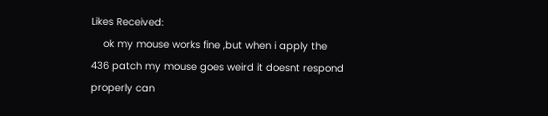Likes Received:
    ok my mouse works fine ,but when i apply the 436 patch my mouse goes weird it doesnt respond properly can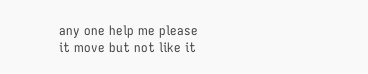any one help me please it move but not like it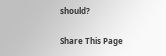should?

Share This Page